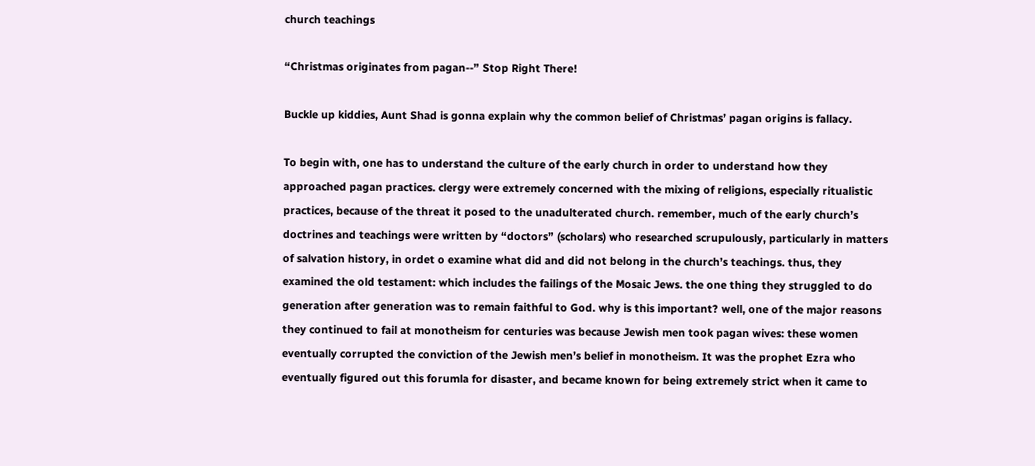church teachings

“Christmas originates from pagan--” Stop Right There!

Buckle up kiddies, Aunt Shad is gonna explain why the common belief of Christmas’ pagan origins is fallacy.

To begin with, one has to understand the culture of the early church in order to understand how they approached pagan practices. clergy were extremely concerned with the mixing of religions, especially ritualistic practices, because of the threat it posed to the unadulterated church. remember, much of the early church’s doctrines and teachings were written by “doctors” (scholars) who researched scrupulously, particularly in matters of salvation history, in ordet o examine what did and did not belong in the church’s teachings. thus, they examined the old testament: which includes the failings of the Mosaic Jews. the one thing they struggled to do generation after generation was to remain faithful to God. why is this important? well, one of the major reasons they continued to fail at monotheism for centuries was because Jewish men took pagan wives: these women eventually corrupted the conviction of the Jewish men’s belief in monotheism. It was the prophet Ezra who eventually figured out this forumla for disaster, and became known for being extremely strict when it came to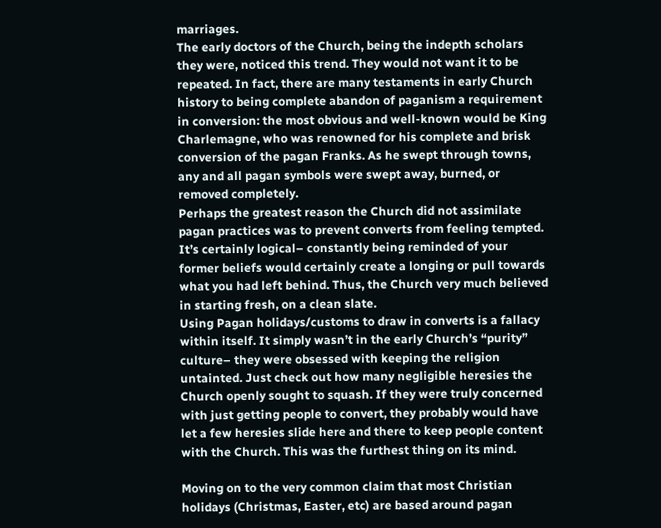marriages.
The early doctors of the Church, being the indepth scholars they were, noticed this trend. They would not want it to be repeated. In fact, there are many testaments in early Church history to being complete abandon of paganism a requirement in conversion: the most obvious and well-known would be King Charlemagne, who was renowned for his complete and brisk conversion of the pagan Franks. As he swept through towns, any and all pagan symbols were swept away, burned, or removed completely.
Perhaps the greatest reason the Church did not assimilate pagan practices was to prevent converts from feeling tempted. It’s certainly logical– constantly being reminded of your former beliefs would certainly create a longing or pull towards what you had left behind. Thus, the Church very much believed in starting fresh, on a clean slate.
Using Pagan holidays/customs to draw in converts is a fallacy within itself. It simply wasn’t in the early Church’s “purity” culture– they were obsessed with keeping the religion untainted. Just check out how many negligible heresies the Church openly sought to squash. If they were truly concerned with just getting people to convert, they probably would have let a few heresies slide here and there to keep people content with the Church. This was the furthest thing on its mind.

Moving on to the very common claim that most Christian holidays (Christmas, Easter, etc) are based around pagan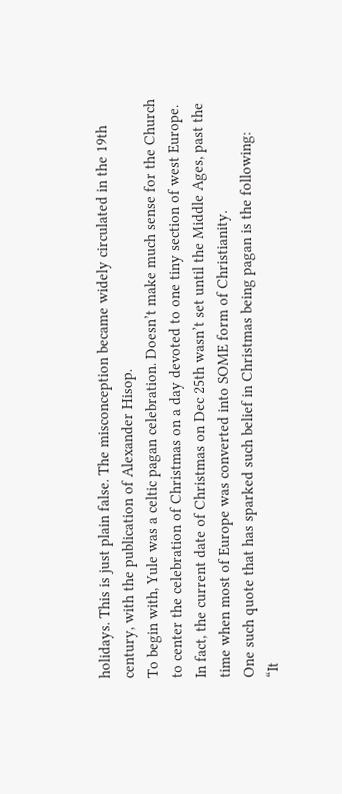holidays. This is just plain false. The misconception became widely circulated in the 19th century, with the publication of Alexander Hisop.
To begin with, Yule was a celtic pagan celebration. Doesn’t make much sense for the Church to center the celebration of Christmas on a day devoted to one tiny section of west Europe. In fact, the current date of Christmas on Dec 25th wasn’t set until the Middle Ages, past the time when most of Europe was converted into SOME form of Christianity.
One such quote that has sparked such belief in Christmas being pagan is the following:
“It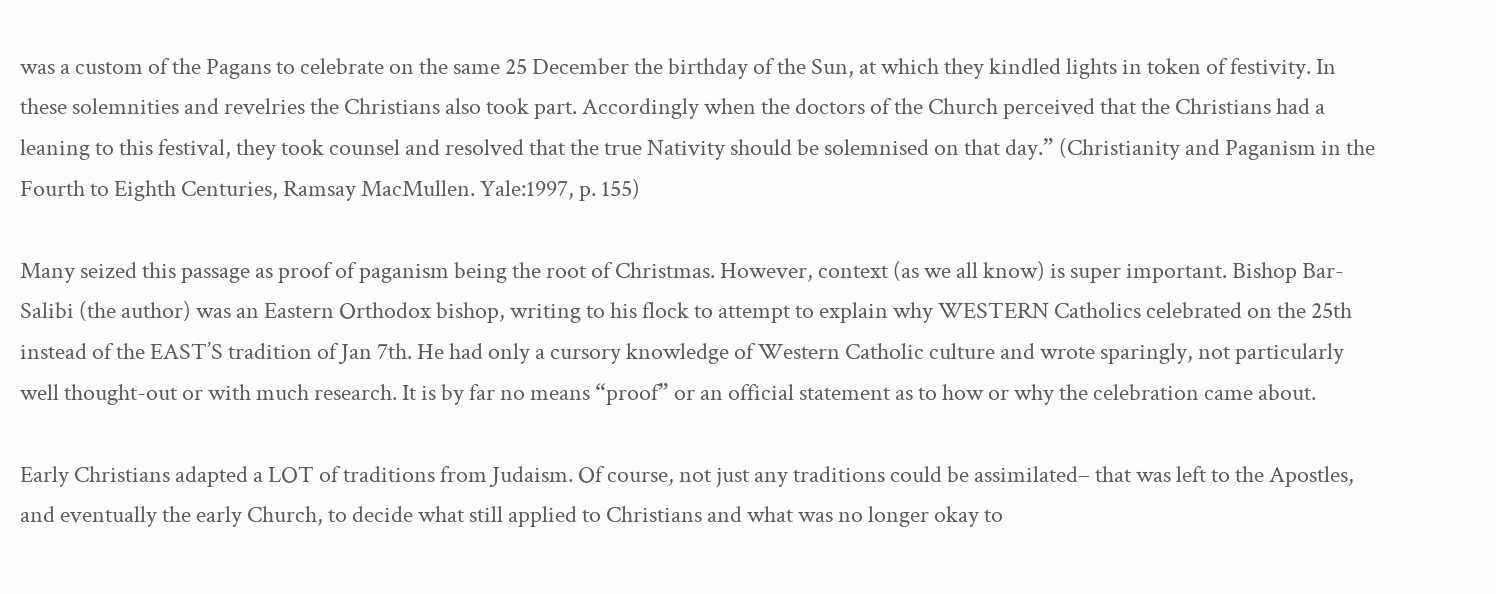was a custom of the Pagans to celebrate on the same 25 December the birthday of the Sun, at which they kindled lights in token of festivity. In these solemnities and revelries the Christians also took part. Accordingly when the doctors of the Church perceived that the Christians had a leaning to this festival, they took counsel and resolved that the true Nativity should be solemnised on that day.” (Christianity and Paganism in the Fourth to Eighth Centuries, Ramsay MacMullen. Yale:1997, p. 155)

Many seized this passage as proof of paganism being the root of Christmas. However, context (as we all know) is super important. Bishop Bar-Salibi (the author) was an Eastern Orthodox bishop, writing to his flock to attempt to explain why WESTERN Catholics celebrated on the 25th instead of the EAST’S tradition of Jan 7th. He had only a cursory knowledge of Western Catholic culture and wrote sparingly, not particularly well thought-out or with much research. It is by far no means “proof” or an official statement as to how or why the celebration came about.

Early Christians adapted a LOT of traditions from Judaism. Of course, not just any traditions could be assimilated– that was left to the Apostles, and eventually the early Church, to decide what still applied to Christians and what was no longer okay to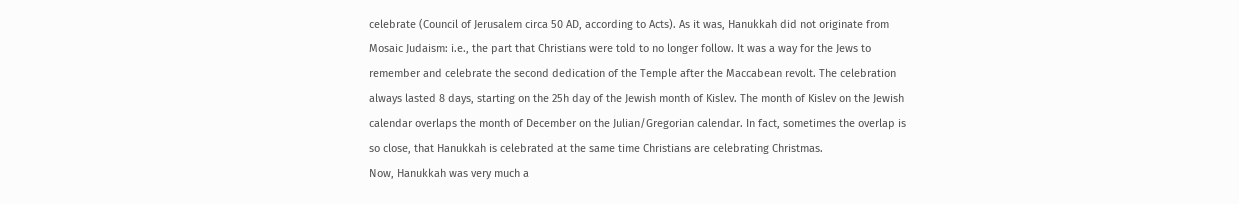celebrate (Council of Jerusalem circa 50 AD, according to Acts). As it was, Hanukkah did not originate from Mosaic Judaism: i.e., the part that Christians were told to no longer follow. It was a way for the Jews to remember and celebrate the second dedication of the Temple after the Maccabean revolt. The celebration always lasted 8 days, starting on the 25h day of the Jewish month of Kislev. The month of Kislev on the Jewish calendar overlaps the month of December on the Julian/Gregorian calendar. In fact, sometimes the overlap is so close, that Hanukkah is celebrated at the same time Christians are celebrating Christmas.
Now, Hanukkah was very much a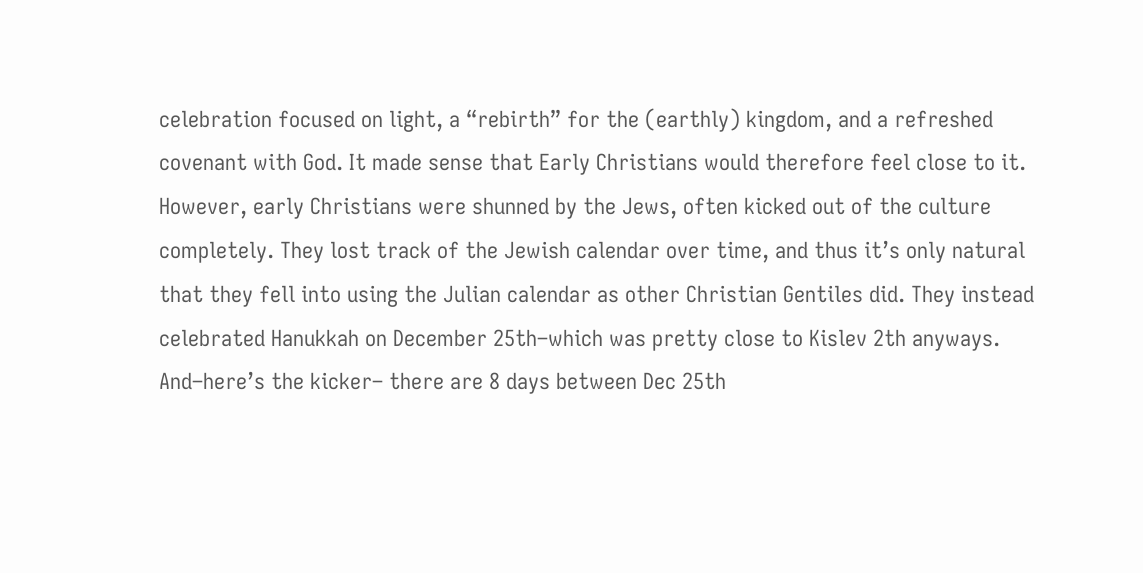celebration focused on light, a “rebirth” for the (earthly) kingdom, and a refreshed covenant with God. It made sense that Early Christians would therefore feel close to it. However, early Christians were shunned by the Jews, often kicked out of the culture completely. They lost track of the Jewish calendar over time, and thus it’s only natural that they fell into using the Julian calendar as other Christian Gentiles did. They instead celebrated Hanukkah on December 25th–which was pretty close to Kislev 2th anyways. And–here’s the kicker– there are 8 days between Dec 25th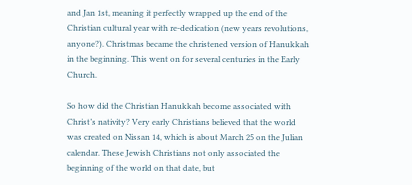and Jan 1st, meaning it perfectly wrapped up the end of the Christian cultural year with re-dedication (new years revolutions, anyone?). Christmas became the christened version of Hanukkah in the beginning. This went on for several centuries in the Early Church.

So how did the Christian Hanukkah become associated with Christ’s nativity? Very early Christians believed that the world was created on Nissan 14, which is about March 25 on the Julian calendar. These Jewish Christians not only associated the beginning of the world on that date, but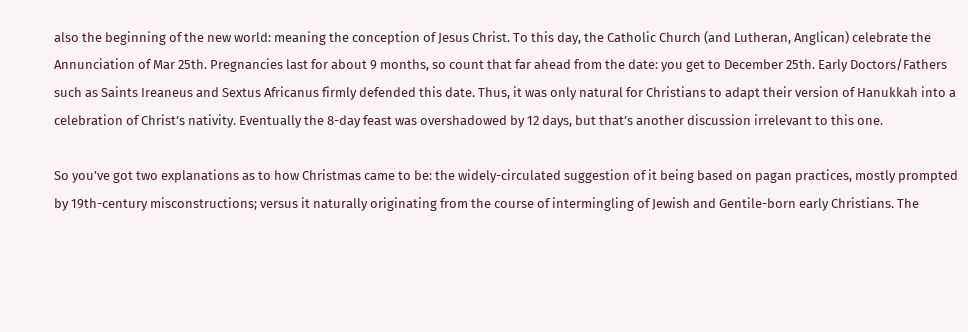also the beginning of the new world: meaning the conception of Jesus Christ. To this day, the Catholic Church (and Lutheran, Anglican) celebrate the Annunciation of Mar 25th. Pregnancies last for about 9 months, so count that far ahead from the date: you get to December 25th. Early Doctors/Fathers such as Saints Ireaneus and Sextus Africanus firmly defended this date. Thus, it was only natural for Christians to adapt their version of Hanukkah into a celebration of Christ’s nativity. Eventually the 8-day feast was overshadowed by 12 days, but that’s another discussion irrelevant to this one.

So you’ve got two explanations as to how Christmas came to be: the widely-circulated suggestion of it being based on pagan practices, mostly prompted by 19th-century misconstructions; versus it naturally originating from the course of intermingling of Jewish and Gentile-born early Christians. The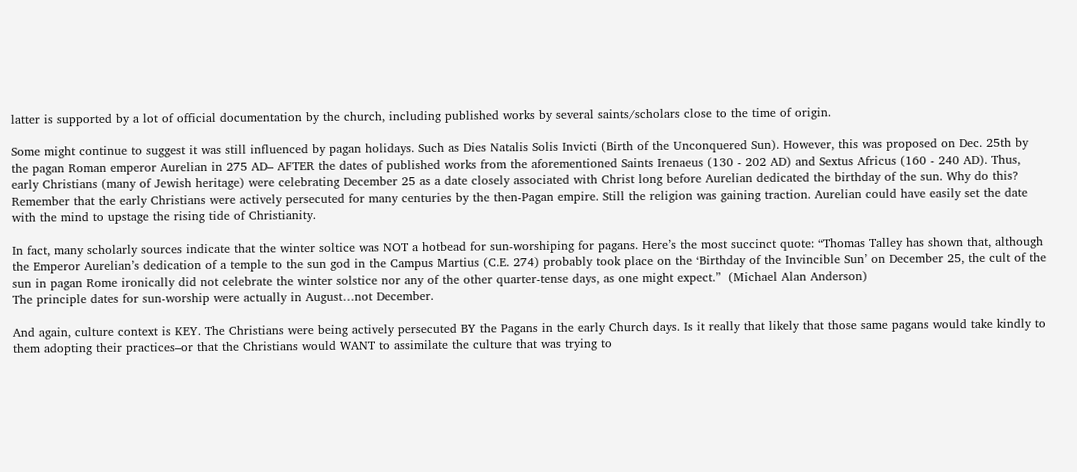latter is supported by a lot of official documentation by the church, including published works by several saints/scholars close to the time of origin.

Some might continue to suggest it was still influenced by pagan holidays. Such as Dies Natalis Solis Invicti (Birth of the Unconquered Sun). However, this was proposed on Dec. 25th by the pagan Roman emperor Aurelian in 275 AD– AFTER the dates of published works from the aforementioned Saints Irenaeus (130 - 202 AD) and Sextus Africus (160 - 240 AD). Thus, early Christians (many of Jewish heritage) were celebrating December 25 as a date closely associated with Christ long before Aurelian dedicated the birthday of the sun. Why do this? Remember that the early Christians were actively persecuted for many centuries by the then-Pagan empire. Still the religion was gaining traction. Aurelian could have easily set the date with the mind to upstage the rising tide of Christianity.

In fact, many scholarly sources indicate that the winter soltice was NOT a hotbead for sun-worshiping for pagans. Here’s the most succinct quote: “Thomas Talley has shown that, although the Emperor Aurelian’s dedication of a temple to the sun god in the Campus Martius (C.E. 274) probably took place on the ‘Birthday of the Invincible Sun’ on December 25, the cult of the sun in pagan Rome ironically did not celebrate the winter solstice nor any of the other quarter-tense days, as one might expect.”  (Michael Alan Anderson)
The principle dates for sun-worship were actually in August…not December.

And again, culture context is KEY. The Christians were being actively persecuted BY the Pagans in the early Church days. Is it really that likely that those same pagans would take kindly to them adopting their practices–or that the Christians would WANT to assimilate the culture that was trying to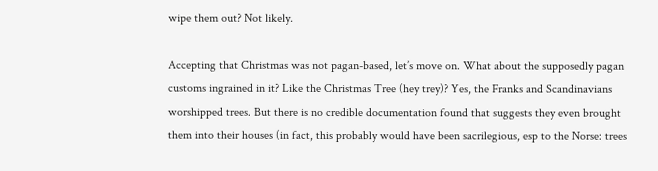wipe them out? Not likely.

Accepting that Christmas was not pagan-based, let’s move on. What about the supposedly pagan customs ingrained in it? Like the Christmas Tree (hey trey)? Yes, the Franks and Scandinavians worshipped trees. But there is no credible documentation found that suggests they even brought them into their houses (in fact, this probably would have been sacrilegious, esp to the Norse: trees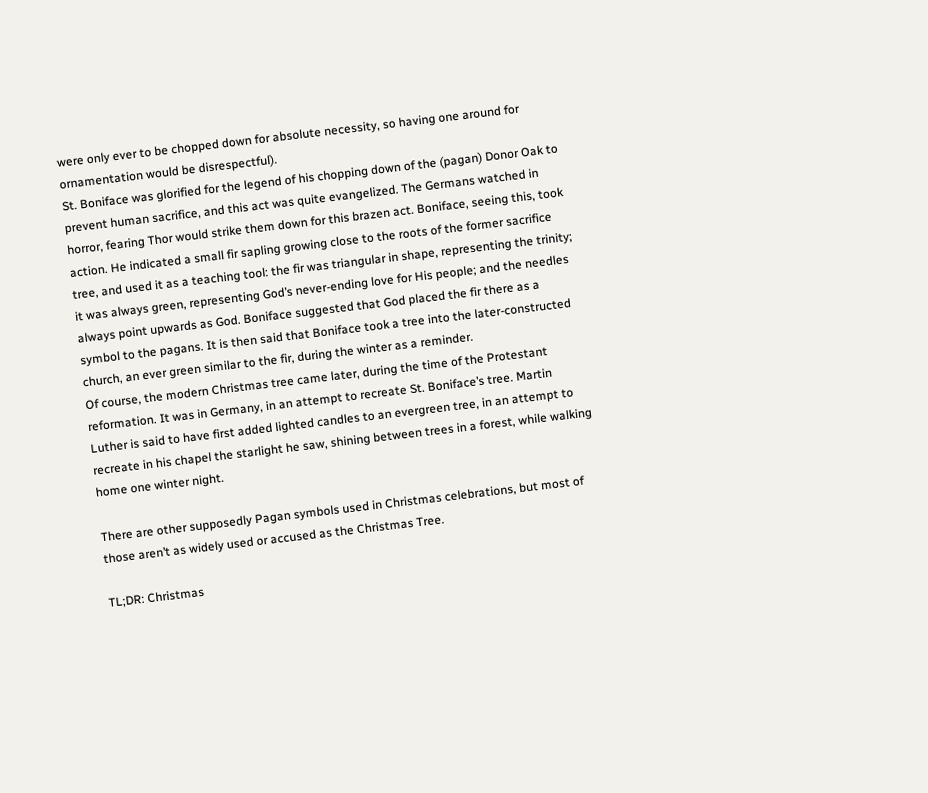were only ever to be chopped down for absolute necessity, so having one around for ornamentation would be disrespectful).
St. Boniface was glorified for the legend of his chopping down of the (pagan) Donor Oak to prevent human sacrifice, and this act was quite evangelized. The Germans watched in horror, fearing Thor would strike them down for this brazen act. Boniface, seeing this, took action. He indicated a small fir sapling growing close to the roots of the former sacrifice tree, and used it as a teaching tool: the fir was triangular in shape, representing the trinity; it was always green, representing God’s never-ending love for His people; and the needles always point upwards as God. Boniface suggested that God placed the fir there as a symbol to the pagans. It is then said that Boniface took a tree into the later-constructed church, an ever green similar to the fir, during the winter as a reminder.
Of course, the modern Christmas tree came later, during the time of the Protestant reformation. It was in Germany, in an attempt to recreate St. Boniface’s tree. Martin Luther is said to have first added lighted candles to an evergreen tree, in an attempt to recreate in his chapel the starlight he saw, shining between trees in a forest, while walking home one winter night.

There are other supposedly Pagan symbols used in Christmas celebrations, but most of those aren’t as widely used or accused as the Christmas Tree.

TL;DR: Christmas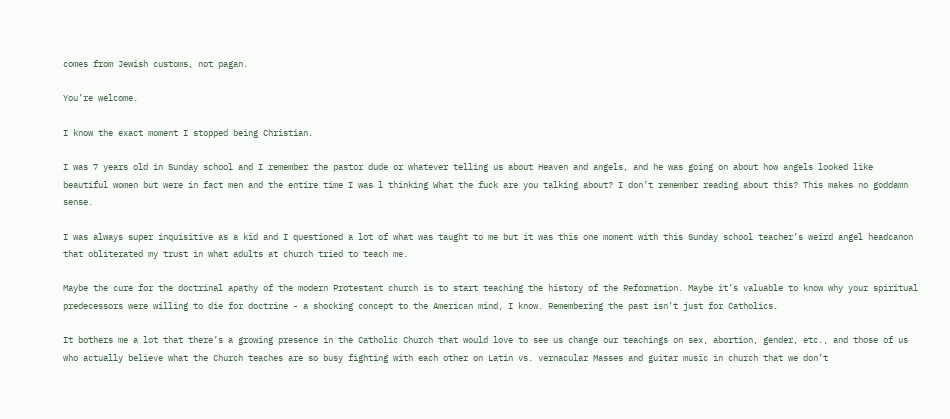comes from Jewish customs, not pagan.

You’re welcome.

I know the exact moment I stopped being Christian.

I was 7 years old in Sunday school and I remember the pastor dude or whatever telling us about Heaven and angels, and he was going on about how angels looked like beautiful women but were in fact men and the entire time I was l thinking What the fuck are you talking about? I don’t remember reading about this? This makes no goddamn sense.

I was always super inquisitive as a kid and I questioned a lot of what was taught to me but it was this one moment with this Sunday school teacher’s weird angel headcanon that obliterated my trust in what adults at church tried to teach me.

Maybe the cure for the doctrinal apathy of the modern Protestant church is to start teaching the history of the Reformation. Maybe it’s valuable to know why your spiritual predecessors were willing to die for doctrine - a shocking concept to the American mind, I know. Remembering the past isn’t just for Catholics.

It bothers me a lot that there’s a growing presence in the Catholic Church that would love to see us change our teachings on sex, abortion, gender, etc., and those of us who actually believe what the Church teaches are so busy fighting with each other on Latin vs. vernacular Masses and guitar music in church that we don’t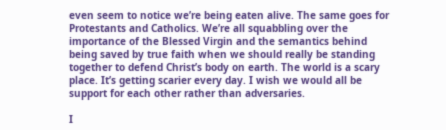even seem to notice we’re being eaten alive. The same goes for Protestants and Catholics. We’re all squabbling over the importance of the Blessed Virgin and the semantics behind being saved by true faith when we should really be standing together to defend Christ’s body on earth. The world is a scary place. It’s getting scarier every day. I wish we would all be support for each other rather than adversaries.

I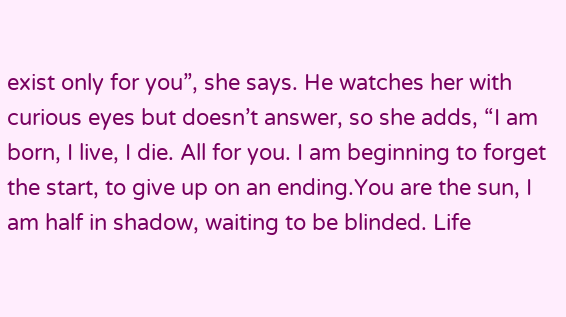exist only for you”, she says. He watches her with curious eyes but doesn’t answer, so she adds, “I am born, I live, I die. All for you. I am beginning to forget the start, to give up on an ending.You are the sun, I am half in shadow, waiting to be blinded. Life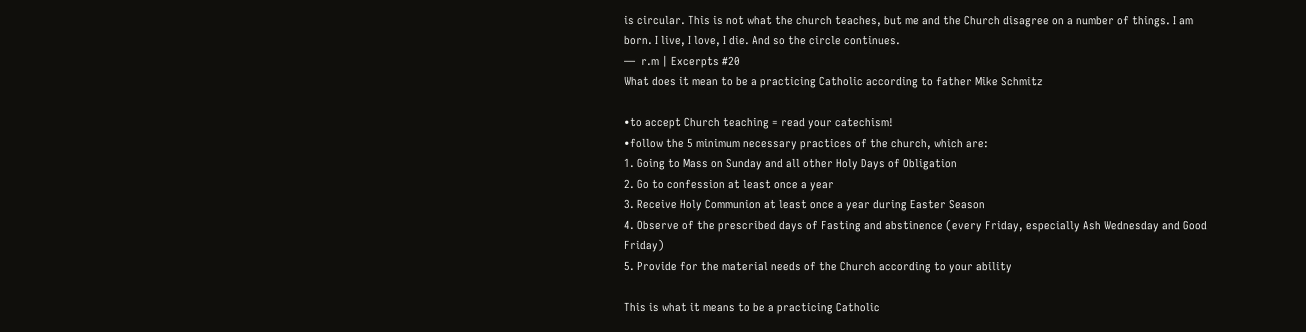is circular. This is not what the church teaches, but me and the Church disagree on a number of things. I am born. I live, I love, I die. And so the circle continues.
—  r.m | Excerpts #20
What does it mean to be a practicing Catholic according to father Mike Schmitz

•to accept Church teaching = read your catechism!
•follow the 5 minimum necessary practices of the church, which are:
1. Going to Mass on Sunday and all other Holy Days of Obligation
2. Go to confession at least once a year
3. Receive Holy Communion at least once a year during Easter Season
4. Observe of the prescribed days of Fasting and abstinence (every Friday, especially Ash Wednesday and Good Friday)
5. Provide for the material needs of the Church according to your ability

This is what it means to be a practicing Catholic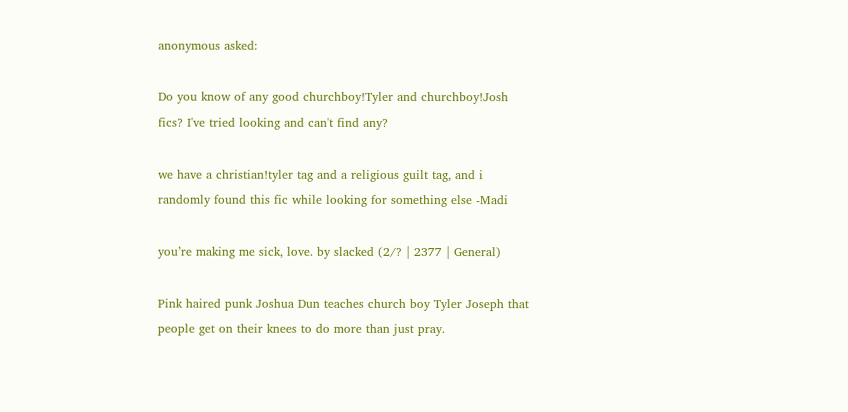anonymous asked:

Do you know of any good churchboy!Tyler and churchboy!Josh fics? I've tried looking and can't find any?

we have a christian!tyler tag and a religious guilt tag, and i randomly found this fic while looking for something else -Madi

you’re making me sick, love. by slacked (2/? | 2377 | General)

Pink haired punk Joshua Dun teaches church boy Tyler Joseph that people get on their knees to do more than just pray.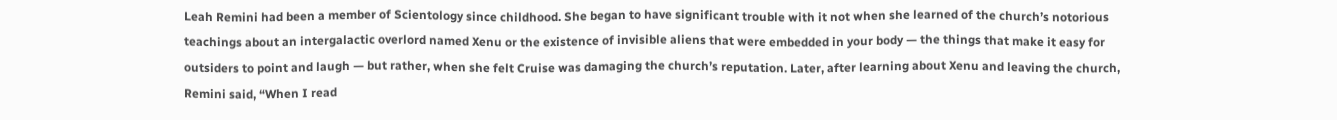Leah Remini had been a member of Scientology since childhood. She began to have significant trouble with it not when she learned of the church’s notorious teachings about an intergalactic overlord named Xenu or the existence of invisible aliens that were embedded in your body — the things that make it easy for outsiders to point and laugh — but rather, when she felt Cruise was damaging the church’s reputation. Later, after learning about Xenu and leaving the church, Remini said, “When I read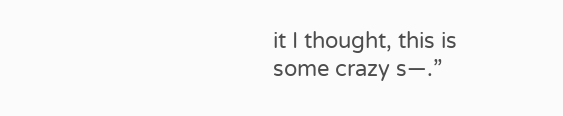it I thought, this is some crazy s—.”